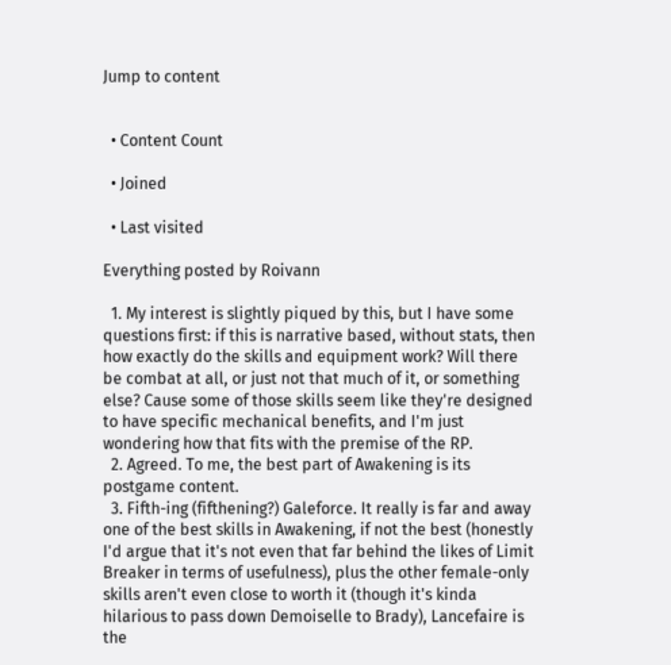Jump to content


  • Content Count

  • Joined

  • Last visited

Everything posted by Roivann

  1. My interest is slightly piqued by this, but I have some questions first: if this is narrative based, without stats, then how exactly do the skills and equipment work? Will there be combat at all, or just not that much of it, or something else? Cause some of those skills seem like they're designed to have specific mechanical benefits, and I'm just wondering how that fits with the premise of the RP.
  2. Agreed. To me, the best part of Awakening is its postgame content.
  3. Fifth-ing (fifthening?) Galeforce. It really is far and away one of the best skills in Awakening, if not the best (honestly I'd argue that it's not even that far behind the likes of Limit Breaker in terms of usefulness), plus the other female-only skills aren't even close to worth it (though it's kinda hilarious to pass down Demoiselle to Brady), Lancefaire is the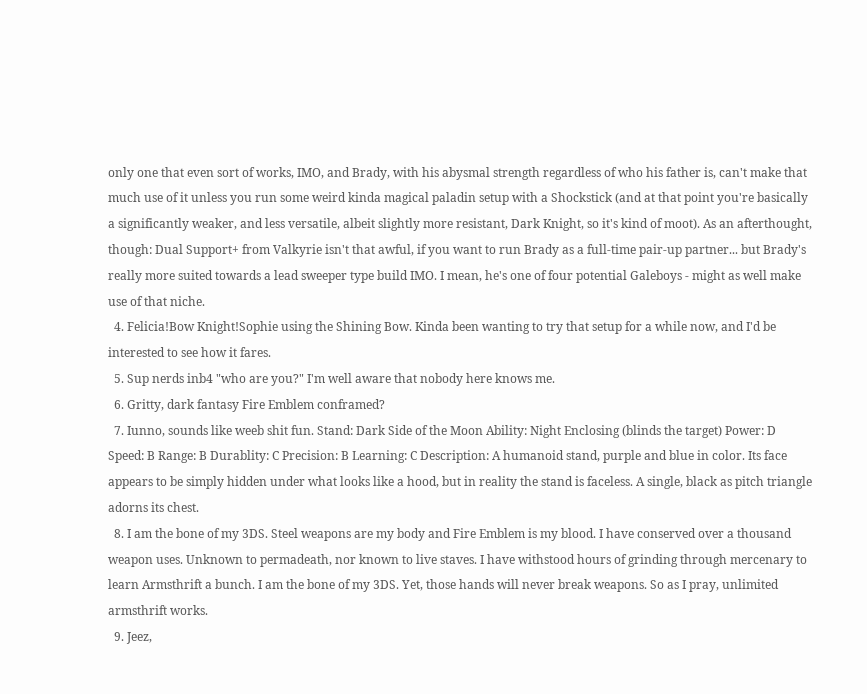only one that even sort of works, IMO, and Brady, with his abysmal strength regardless of who his father is, can't make that much use of it unless you run some weird kinda magical paladin setup with a Shockstick (and at that point you're basically a significantly weaker, and less versatile, albeit slightly more resistant, Dark Knight, so it's kind of moot). As an afterthought, though: Dual Support+ from Valkyrie isn't that awful, if you want to run Brady as a full-time pair-up partner... but Brady's really more suited towards a lead sweeper type build IMO. I mean, he's one of four potential Galeboys - might as well make use of that niche.
  4. Felicia!Bow Knight!Sophie using the Shining Bow. Kinda been wanting to try that setup for a while now, and I'd be interested to see how it fares.
  5. Sup nerds inb4 "who are you?" I'm well aware that nobody here knows me.
  6. Gritty, dark fantasy Fire Emblem conframed?
  7. Iunno, sounds like weeb shit fun. Stand: Dark Side of the Moon Ability: Night Enclosing (blinds the target) Power: D Speed: B Range: B Durablity: C Precision: B Learning: C Description: A humanoid stand, purple and blue in color. Its face appears to be simply hidden under what looks like a hood, but in reality the stand is faceless. A single, black as pitch triangle adorns its chest.
  8. I am the bone of my 3DS. Steel weapons are my body and Fire Emblem is my blood. I have conserved over a thousand weapon uses. Unknown to permadeath, nor known to live staves. I have withstood hours of grinding through mercenary to learn Armsthrift a bunch. I am the bone of my 3DS. Yet, those hands will never break weapons. So as I pray, unlimited armsthrift works.
  9. Jeez,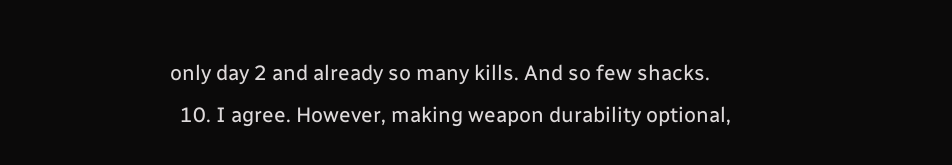only day 2 and already so many kills. And so few shacks.
  10. I agree. However, making weapon durability optional,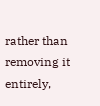rather than removing it entirely,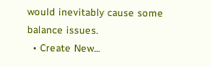would inevitably cause some balance issues.
  • Create New...